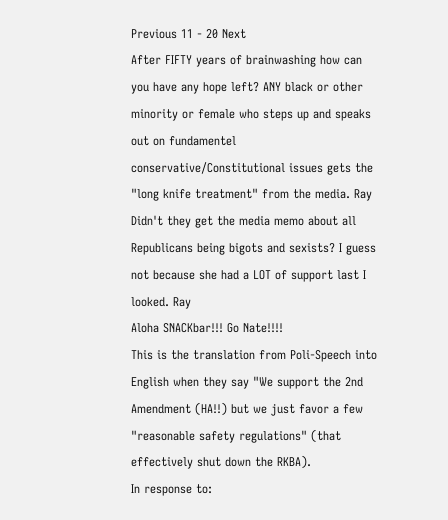Previous 11 - 20 Next
After FIFTY years of brainwashing how can you have any hope left? ANY black or other minority or female who steps up and speaks out on fundamentel conservative/Constitutional issues gets the "long knife treatment" from the media. Ray
Didn't they get the media memo about all Republicans being bigots and sexists? I guess not because she had a LOT of support last I looked. Ray
Aloha SNACKbar!!! Go Nate!!!!
This is the translation from Poli-Speech into English when they say "We support the 2nd Amendment (HA!!) but we just favor a few "reasonable safety regulations" (that effectively shut down the RKBA).
In response to: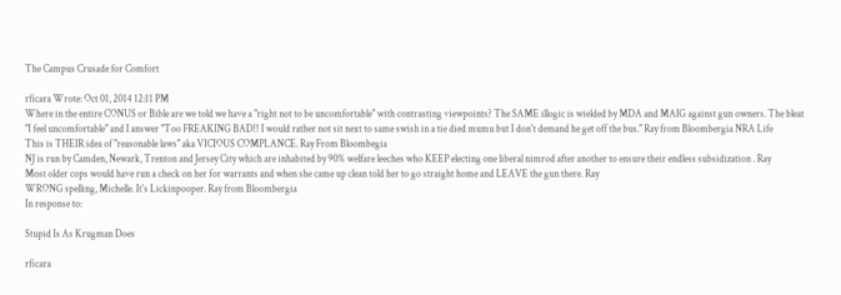The Campus Crusade for Comfort

rficara Wrote: Oct 01, 2014 12:11 PM
Where in the entire CONUS or Bible are we told we have a "right not to be uncomfortable" with contrasting viewpoints? The SAME illogic is wielded by MDA and MAIG against gun owners. The bleat "I feel uncomfortable" and I answer "Too FREAKING BAD!! I would rather not sit next to same swish in a tie died mumu but I don't demand he get off the bus." Ray from Bloombergia NRA Life
This is THEIR idea of "reasonable laws" aka VICIOUS COMPLANCE. Ray From Bloombegia
NJ is run by Camden, Newark, Trenton and Jersey City which are inhabited by 90% welfare leeches who KEEP electing one liberal nimrod after another to ensure their endless subsidization . Ray
Most older cops would have run a check on her for warrants and when she came up clean told her to go straight home and LEAVE the gun there. Ray
WRONG spelling, Michelle. It's Lickinpooper. Ray from Bloombergia
In response to:

Stupid Is As Krugman Does

rficara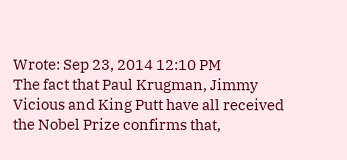Wrote: Sep 23, 2014 12:10 PM
The fact that Paul Krugman, Jimmy Vicious and King Putt have all received the Nobel Prize confirms that,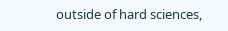outside of hard sciences,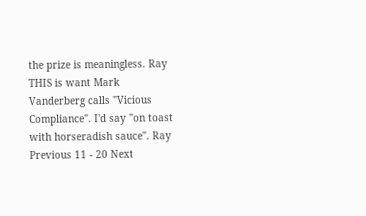the prize is meaningless. Ray
THIS is want Mark Vanderberg calls "Vicious Compliance". I'd say "on toast with horseradish sauce". Ray
Previous 11 - 20 Next